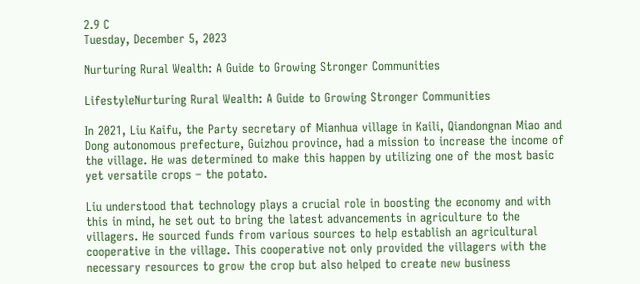2.9 C
Tuesday, December 5, 2023

Nurturing Rural Wealth: A Guide to Growing Stronger Communities

LifestyleNurturing Rural Wealth: A Guide to Growing Stronger Communities

In 2021, Liu Kaifu, the Party secretary of Mianhua village in Kaili, Qiandongnan Miao and Dong autonomous prefecture, Guizhou province, had a mission to increase the income of the village. He was determined to make this happen by utilizing one of the most basic yet versatile crops – the potato.

Liu understood that technology plays a crucial role in boosting the economy and with this in mind, he set out to bring the latest advancements in agriculture to the villagers. He sourced funds from various sources to help establish an agricultural cooperative in the village. This cooperative not only provided the villagers with the necessary resources to grow the crop but also helped to create new business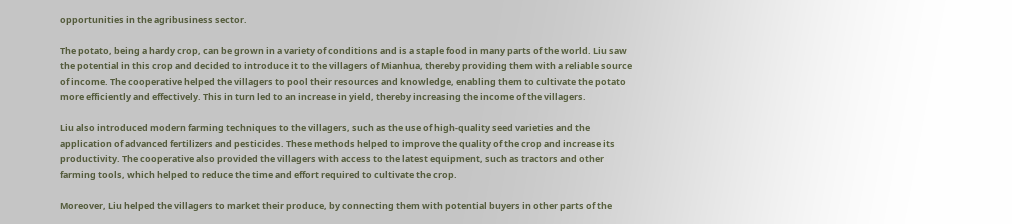opportunities in the agribusiness sector.

The potato, being a hardy crop, can be grown in a variety of conditions and is a staple food in many parts of the world. Liu saw the potential in this crop and decided to introduce it to the villagers of Mianhua, thereby providing them with a reliable source of income. The cooperative helped the villagers to pool their resources and knowledge, enabling them to cultivate the potato more efficiently and effectively. This in turn led to an increase in yield, thereby increasing the income of the villagers.

Liu also introduced modern farming techniques to the villagers, such as the use of high-quality seed varieties and the application of advanced fertilizers and pesticides. These methods helped to improve the quality of the crop and increase its productivity. The cooperative also provided the villagers with access to the latest equipment, such as tractors and other farming tools, which helped to reduce the time and effort required to cultivate the crop.

Moreover, Liu helped the villagers to market their produce, by connecting them with potential buyers in other parts of the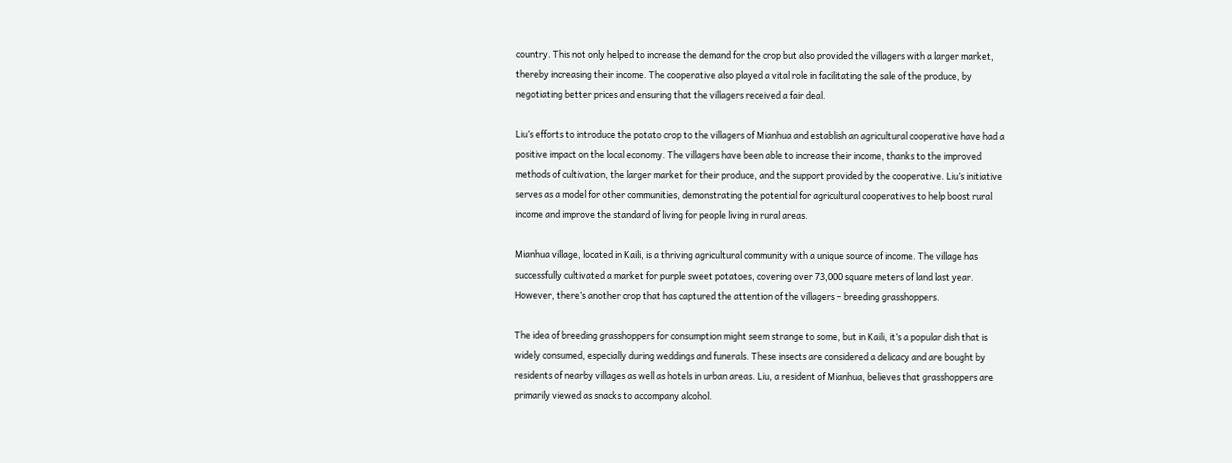country. This not only helped to increase the demand for the crop but also provided the villagers with a larger market, thereby increasing their income. The cooperative also played a vital role in facilitating the sale of the produce, by negotiating better prices and ensuring that the villagers received a fair deal.

Liu’s efforts to introduce the potato crop to the villagers of Mianhua and establish an agricultural cooperative have had a positive impact on the local economy. The villagers have been able to increase their income, thanks to the improved methods of cultivation, the larger market for their produce, and the support provided by the cooperative. Liu’s initiative serves as a model for other communities, demonstrating the potential for agricultural cooperatives to help boost rural income and improve the standard of living for people living in rural areas.

Mianhua village, located in Kaili, is a thriving agricultural community with a unique source of income. The village has successfully cultivated a market for purple sweet potatoes, covering over 73,000 square meters of land last year. However, there’s another crop that has captured the attention of the villagers – breeding grasshoppers.

The idea of breeding grasshoppers for consumption might seem strange to some, but in Kaili, it’s a popular dish that is widely consumed, especially during weddings and funerals. These insects are considered a delicacy and are bought by residents of nearby villages as well as hotels in urban areas. Liu, a resident of Mianhua, believes that grasshoppers are primarily viewed as snacks to accompany alcohol.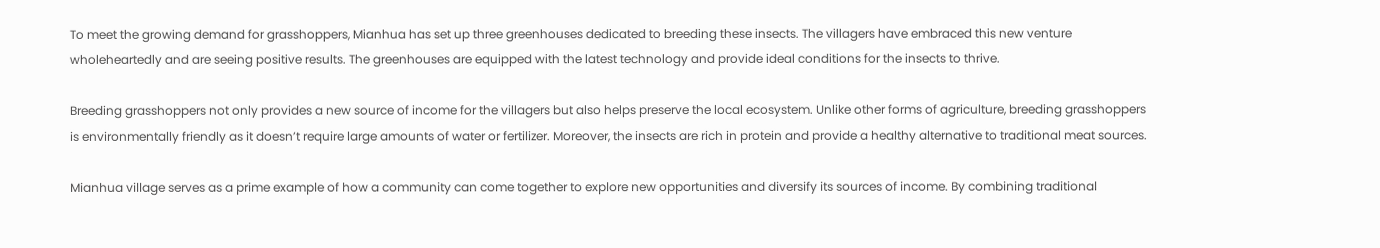To meet the growing demand for grasshoppers, Mianhua has set up three greenhouses dedicated to breeding these insects. The villagers have embraced this new venture wholeheartedly and are seeing positive results. The greenhouses are equipped with the latest technology and provide ideal conditions for the insects to thrive.

Breeding grasshoppers not only provides a new source of income for the villagers but also helps preserve the local ecosystem. Unlike other forms of agriculture, breeding grasshoppers is environmentally friendly as it doesn’t require large amounts of water or fertilizer. Moreover, the insects are rich in protein and provide a healthy alternative to traditional meat sources.

Mianhua village serves as a prime example of how a community can come together to explore new opportunities and diversify its sources of income. By combining traditional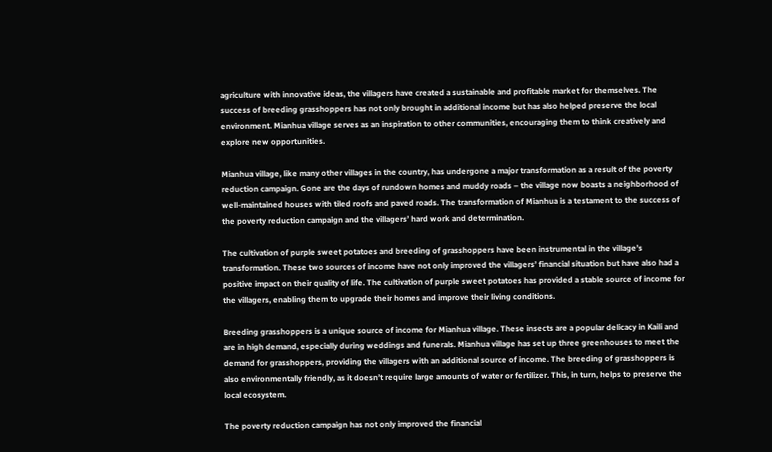agriculture with innovative ideas, the villagers have created a sustainable and profitable market for themselves. The success of breeding grasshoppers has not only brought in additional income but has also helped preserve the local environment. Mianhua village serves as an inspiration to other communities, encouraging them to think creatively and explore new opportunities.

Mianhua village, like many other villages in the country, has undergone a major transformation as a result of the poverty reduction campaign. Gone are the days of rundown homes and muddy roads – the village now boasts a neighborhood of well-maintained houses with tiled roofs and paved roads. The transformation of Mianhua is a testament to the success of the poverty reduction campaign and the villagers’ hard work and determination.

The cultivation of purple sweet potatoes and breeding of grasshoppers have been instrumental in the village’s transformation. These two sources of income have not only improved the villagers’ financial situation but have also had a positive impact on their quality of life. The cultivation of purple sweet potatoes has provided a stable source of income for the villagers, enabling them to upgrade their homes and improve their living conditions.

Breeding grasshoppers is a unique source of income for Mianhua village. These insects are a popular delicacy in Kaili and are in high demand, especially during weddings and funerals. Mianhua village has set up three greenhouses to meet the demand for grasshoppers, providing the villagers with an additional source of income. The breeding of grasshoppers is also environmentally friendly, as it doesn’t require large amounts of water or fertilizer. This, in turn, helps to preserve the local ecosystem.

The poverty reduction campaign has not only improved the financial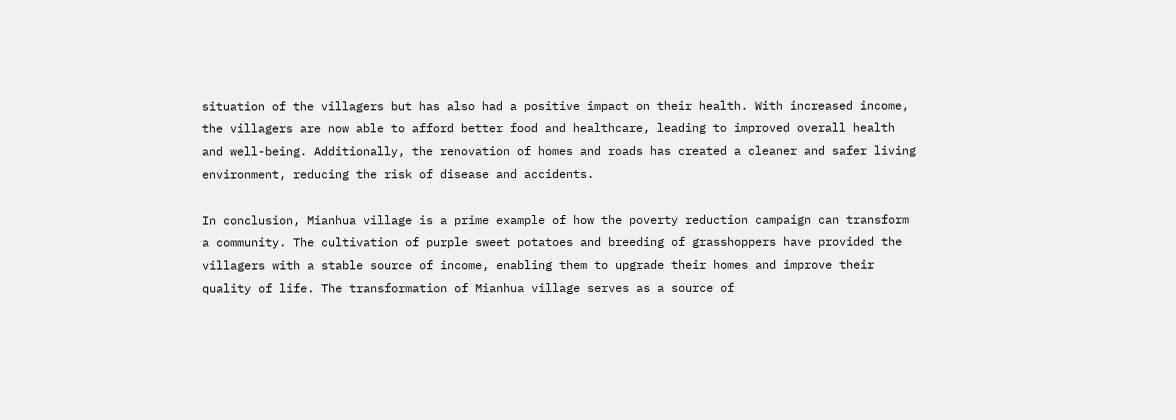situation of the villagers but has also had a positive impact on their health. With increased income, the villagers are now able to afford better food and healthcare, leading to improved overall health and well-being. Additionally, the renovation of homes and roads has created a cleaner and safer living environment, reducing the risk of disease and accidents.

In conclusion, Mianhua village is a prime example of how the poverty reduction campaign can transform a community. The cultivation of purple sweet potatoes and breeding of grasshoppers have provided the villagers with a stable source of income, enabling them to upgrade their homes and improve their quality of life. The transformation of Mianhua village serves as a source of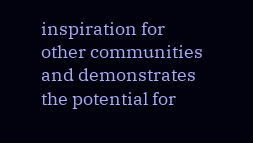inspiration for other communities and demonstrates the potential for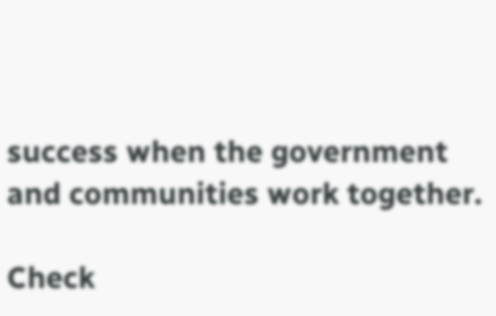success when the government and communities work together.

Check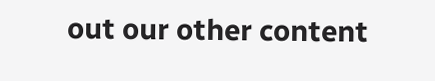out our other content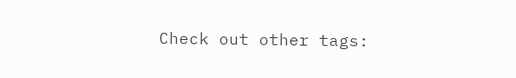Check out other tags: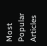Most Popular Articles